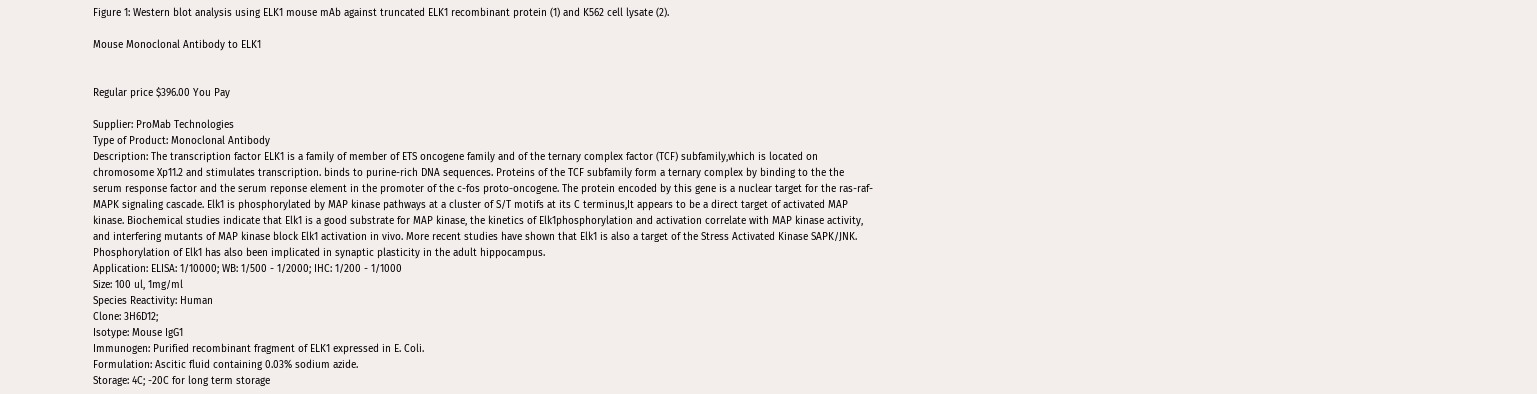Figure 1: Western blot analysis using ELK1 mouse mAb against truncated ELK1 recombinant protein (1) and K562 cell lysate (2).

Mouse Monoclonal Antibody to ELK1


Regular price $396.00 You Pay

Supplier: ProMab Technologies
Type of Product: Monoclonal Antibody
Description: The transcription factor ELK1 is a family of member of ETS oncogene family and of the ternary complex factor (TCF) subfamily,which is located on chromosome Xp11.2 and stimulates transcription. binds to purine-rich DNA sequences. Proteins of the TCF subfamily form a ternary complex by binding to the the serum response factor and the serum reponse element in the promoter of the c-fos proto-oncogene. The protein encoded by this gene is a nuclear target for the ras-raf-MAPK signaling cascade. Elk1 is phosphorylated by MAP kinase pathways at a cluster of S/T motifs at its C terminus,It appears to be a direct target of activated MAP kinase. Biochemical studies indicate that Elk1 is a good substrate for MAP kinase, the kinetics of Elk1phosphorylation and activation correlate with MAP kinase activity, and interfering mutants of MAP kinase block Elk1 activation in vivo. More recent studies have shown that Elk1 is also a target of the Stress Activated Kinase SAPK/JNK. Phosphorylation of Elk1 has also been implicated in synaptic plasticity in the adult hippocampus.
Application: ELISA: 1/10000; WB: 1/500 - 1/2000; IHC: 1/200 - 1/1000
Size: 100 ul, 1mg/ml
Species Reactivity: Human
Clone: 3H6D12;
Isotype: Mouse IgG1
Immunogen: Purified recombinant fragment of ELK1 expressed in E. Coli.
Formulation: Ascitic fluid containing 0.03% sodium azide.
Storage: 4C; -20C for long term storage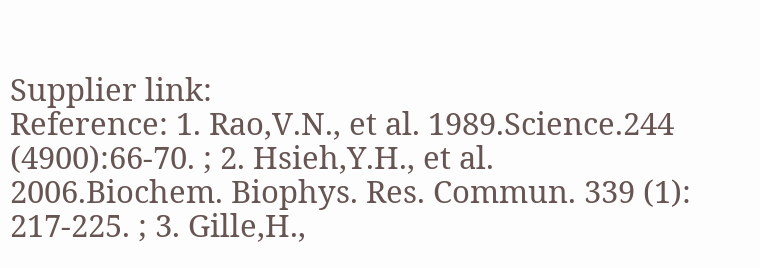Supplier link:
Reference: 1. Rao,V.N., et al. 1989.Science.244 (4900):66-70. ; 2. Hsieh,Y.H., et al. 2006.Biochem. Biophys. Res. Commun. 339 (1): 217-225. ; 3. Gille,H.,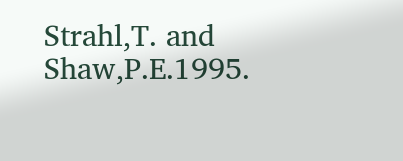Strahl,T. and Shaw,P.E.1995.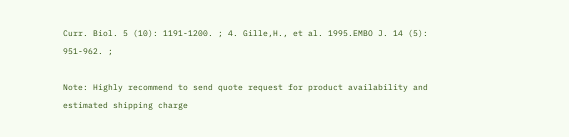Curr. Biol. 5 (10): 1191-1200. ; 4. Gille,H., et al. 1995.EMBO J. 14 (5): 951-962. ;

Note: Highly recommend to send quote request for product availability and estimated shipping charge